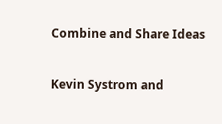Combine and Share Ideas

Kevin Systrom and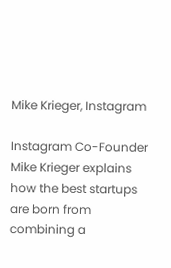Mike Krieger, Instagram

Instagram Co-Founder Mike Krieger explains how the best startups are born from combining a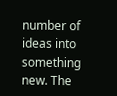number of ideas into something new. The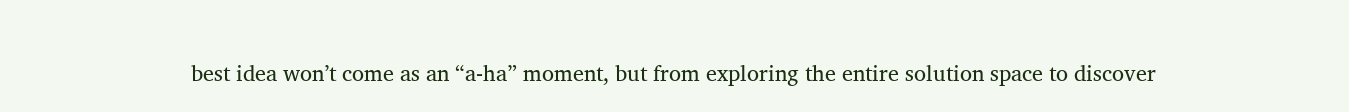best idea won’t come as an “a-ha” moment, but from exploring the entire solution space to discover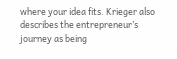where your idea fits. Krieger also describes the entrepreneur’s journey as being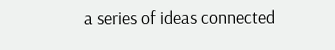a series of ideas connected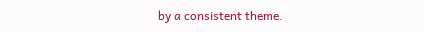by a consistent theme.